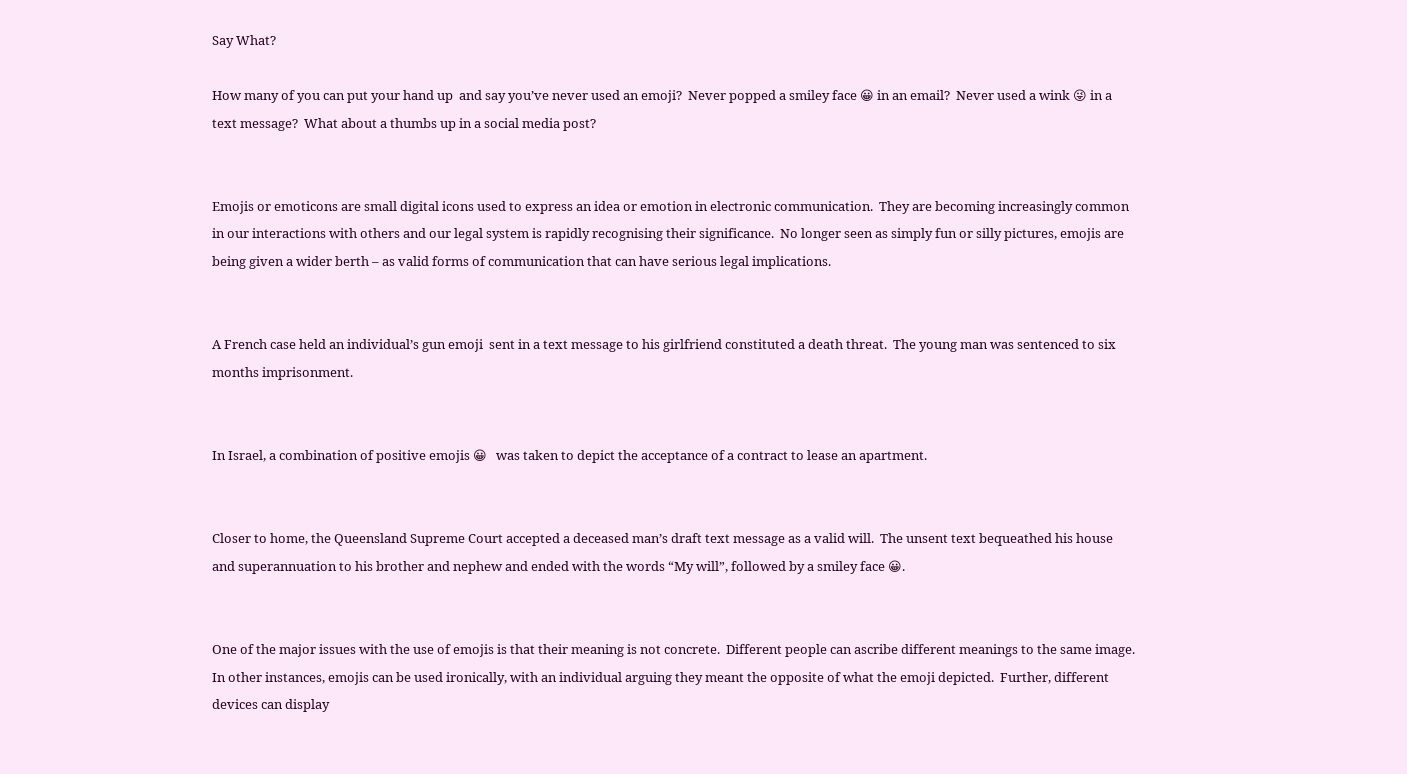Say What?

How many of you can put your hand up  and say you’ve never used an emoji?  Never popped a smiley face 😀 in an email?  Never used a wink 😜 in a text message?  What about a thumbs up in a social media post?


Emojis or emoticons are small digital icons used to express an idea or emotion in electronic communication.  They are becoming increasingly common in our interactions with others and our legal system is rapidly recognising their significance.  No longer seen as simply fun or silly pictures, emojis are being given a wider berth – as valid forms of communication that can have serious legal implications.


A French case held an individual’s gun emoji  sent in a text message to his girlfriend constituted a death threat.  The young man was sentenced to six months imprisonment.


In Israel, a combination of positive emojis 😀   was taken to depict the acceptance of a contract to lease an apartment.


Closer to home, the Queensland Supreme Court accepted a deceased man’s draft text message as a valid will.  The unsent text bequeathed his house and superannuation to his brother and nephew and ended with the words “My will”, followed by a smiley face 😀.


One of the major issues with the use of emojis is that their meaning is not concrete.  Different people can ascribe different meanings to the same image.  In other instances, emojis can be used ironically, with an individual arguing they meant the opposite of what the emoji depicted.  Further, different devices can display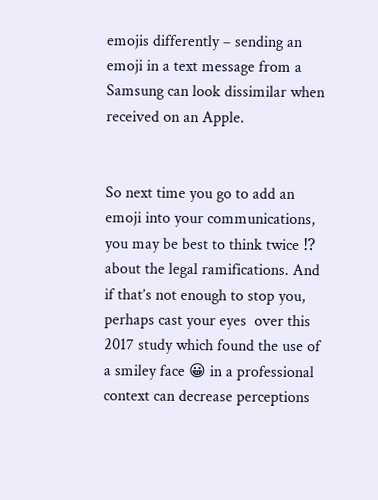emojis differently – sending an emoji in a text message from a Samsung can look dissimilar when received on an Apple.


So next time you go to add an emoji into your communications, you may be best to think twice ⁉  about the legal ramifications. And if that’s not enough to stop you, perhaps cast your eyes  over this 2017 study which found the use of a smiley face 😀 in a professional context can decrease perceptions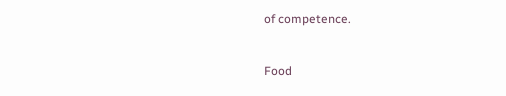of competence.


Food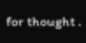for thought .